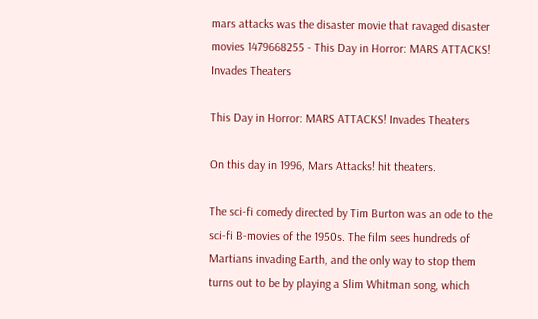mars attacks was the disaster movie that ravaged disaster movies 1479668255 - This Day in Horror: MARS ATTACKS! Invades Theaters

This Day in Horror: MARS ATTACKS! Invades Theaters

On this day in 1996, Mars Attacks! hit theaters.

The sci-fi comedy directed by Tim Burton was an ode to the sci-fi B-movies of the 1950s. The film sees hundreds of Martians invading Earth, and the only way to stop them turns out to be by playing a Slim Whitman song, which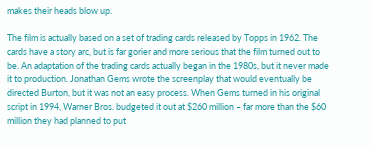makes their heads blow up.

The film is actually based on a set of trading cards released by Topps in 1962. The cards have a story arc, but is far gorier and more serious that the film turned out to be. An adaptation of the trading cards actually began in the 1980s, but it never made it to production. Jonathan Gems wrote the screenplay that would eventually be directed Burton, but it was not an easy process. When Gems turned in his original script in 1994, Warner Bros. budgeted it out at $260 million – far more than the $60 million they had planned to put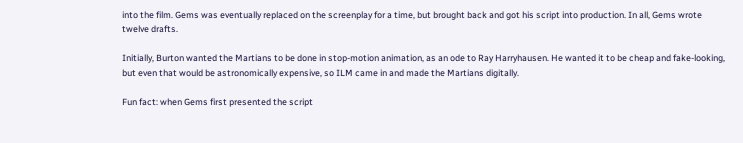into the film. Gems was eventually replaced on the screenplay for a time, but brought back and got his script into production. In all, Gems wrote twelve drafts.

Initially, Burton wanted the Martians to be done in stop-motion animation, as an ode to Ray Harryhausen. He wanted it to be cheap and fake-looking, but even that would be astronomically expensive, so ILM came in and made the Martians digitally.

Fun fact: when Gems first presented the script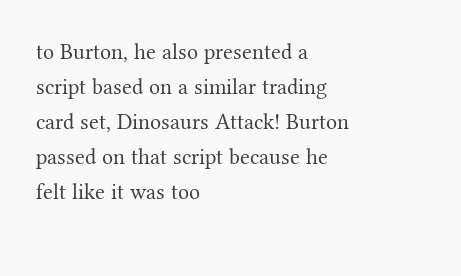to Burton, he also presented a script based on a similar trading card set, Dinosaurs Attack! Burton passed on that script because he felt like it was too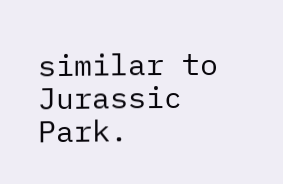similar to Jurassic Park.